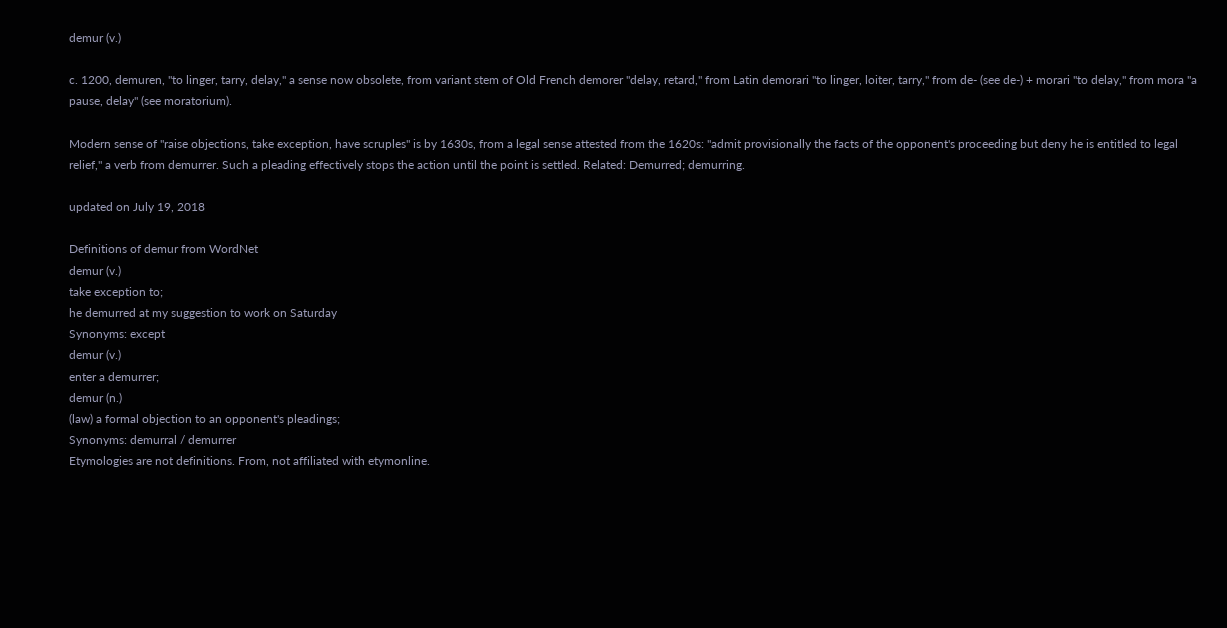demur (v.)

c. 1200, demuren, "to linger, tarry, delay," a sense now obsolete, from variant stem of Old French demorer "delay, retard," from Latin demorari "to linger, loiter, tarry," from de- (see de-) + morari "to delay," from mora "a pause, delay" (see moratorium).

Modern sense of "raise objections, take exception, have scruples" is by 1630s, from a legal sense attested from the 1620s: "admit provisionally the facts of the opponent's proceeding but deny he is entitled to legal relief," a verb from demurrer. Such a pleading effectively stops the action until the point is settled. Related: Demurred; demurring.

updated on July 19, 2018

Definitions of demur from WordNet
demur (v.)
take exception to;
he demurred at my suggestion to work on Saturday
Synonyms: except
demur (v.)
enter a demurrer;
demur (n.)
(law) a formal objection to an opponent's pleadings;
Synonyms: demurral / demurrer
Etymologies are not definitions. From, not affiliated with etymonline.